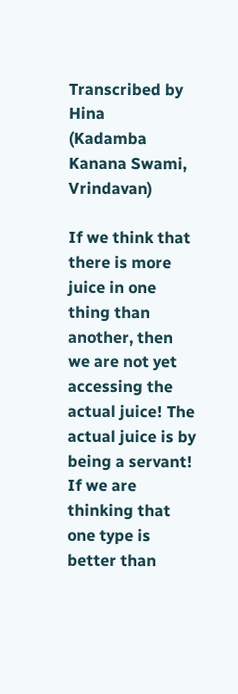Transcribed by Hina
(Kadamba Kanana Swami, Vrindavan)

If we think that there is more juice in one thing than another, then we are not yet accessing the actual juice! The actual juice is by being a servant! If we are thinking that one type is better than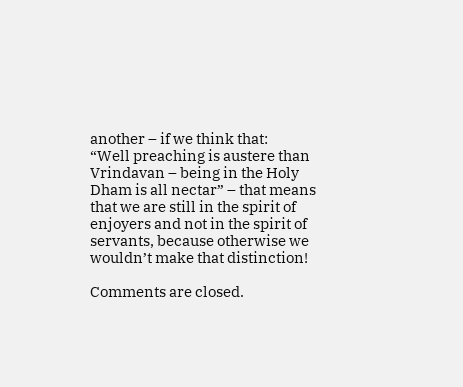another – if we think that:
“Well preaching is austere than Vrindavan – being in the Holy Dham is all nectar” – that means that we are still in the spirit of enjoyers and not in the spirit of servants, because otherwise we wouldn’t make that distinction!

Comments are closed.